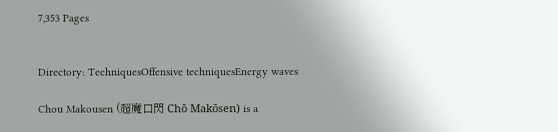7,353 Pages


Directory: TechniquesOffensive techniquesEnergy waves

Chou Makousen (超魔口閃 Chō Makōsen) is a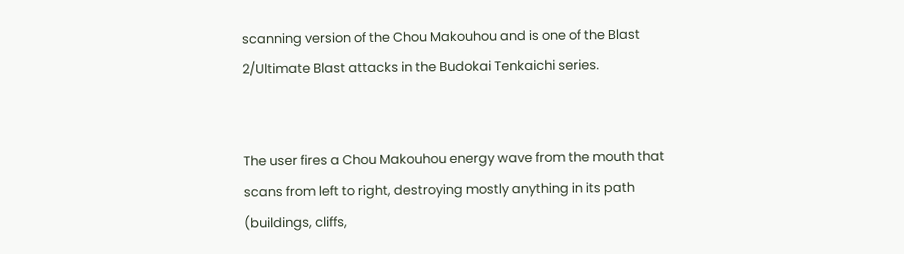scanning version of the Chou Makouhou and is one of the Blast 2/Ultimate Blast attacks in the Budokai Tenkaichi series.


The user fires a Chou Makouhou energy wave from the mouth that scans from left to right, destroying mostly anything in its path (buildings, cliffs,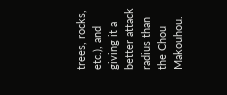trees, rocks, etc.), and giving it a better attack radius than the Chou Makouhou.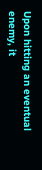Upon hitting an eventual enemy, it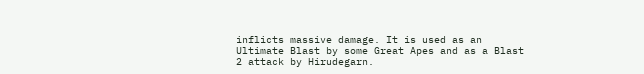inflicts massive damage. It is used as an Ultimate Blast by some Great Apes and as a Blast 2 attack by Hirudegarn.